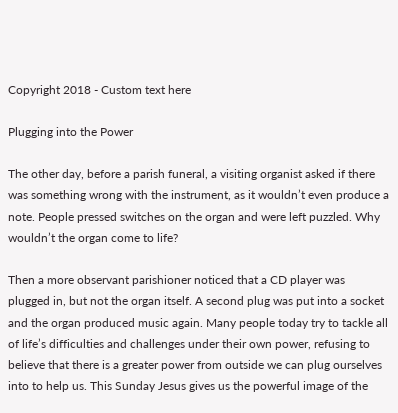Copyright 2018 - Custom text here

Plugging into the Power

The other day, before a parish funeral, a visiting organist asked if there was something wrong with the instrument, as it wouldn’t even produce a note. People pressed switches on the organ and were left puzzled. Why wouldn’t the organ come to life?

Then a more observant parishioner noticed that a CD player was plugged in, but not the organ itself. A second plug was put into a socket and the organ produced music again. Many people today try to tackle all of life’s difficulties and challenges under their own power, refusing to believe that there is a greater power from outside we can plug ourselves into to help us. This Sunday Jesus gives us the powerful image of the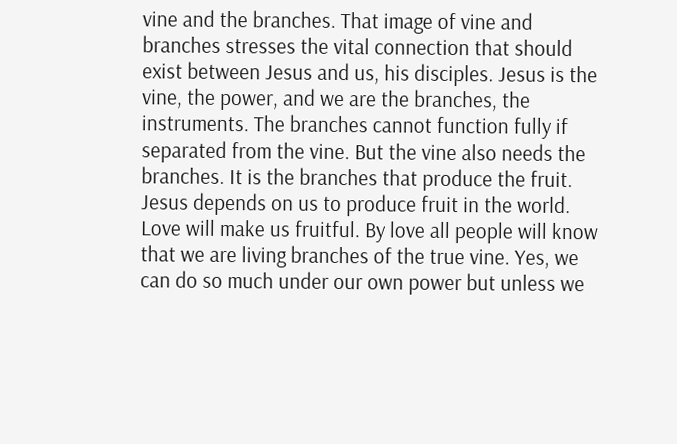vine and the branches. That image of vine and branches stresses the vital connection that should exist between Jesus and us, his disciples. Jesus is the vine, the power, and we are the branches, the instruments. The branches cannot function fully if separated from the vine. But the vine also needs the branches. It is the branches that produce the fruit. Jesus depends on us to produce fruit in the world. Love will make us fruitful. By love all people will know that we are living branches of the true vine. Yes, we can do so much under our own power but unless we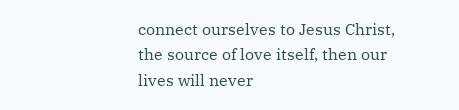connect ourselves to Jesus Christ, the source of love itself, then our lives will never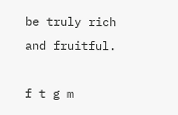be truly rich and fruitful.

f t g m